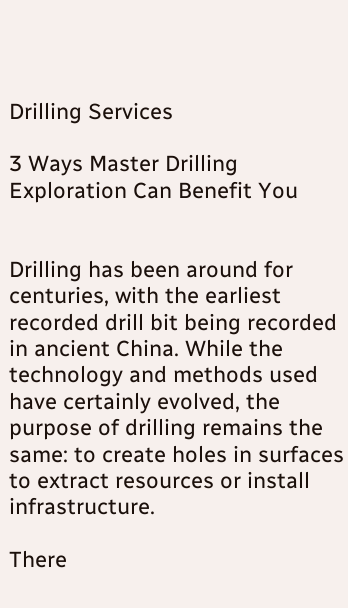Drilling Services

3 Ways Master Drilling Exploration Can Benefit You


Drilling has been around for centuries, with the earliest recorded drill bit being recorded in ancient China. While the technology and methods used have certainly evolved, the purpose of drilling remains the same: to create holes in surfaces to extract resources or install infrastructure.

There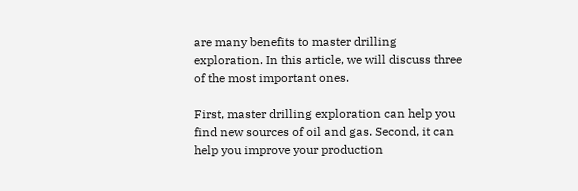are many benefits to master drilling exploration. In this article, we will discuss three of the most important ones.

First, master drilling exploration can help you find new sources of oil and gas. Second, it can help you improve your production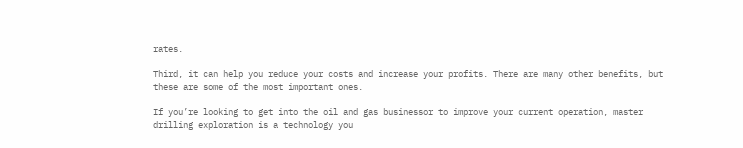rates.

Third, it can help you reduce your costs and increase your profits. There are many other benefits, but these are some of the most important ones.

If you’re looking to get into the oil and gas businessor to improve your current operation, master drilling exploration is a technology you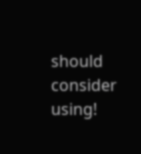should consider using!